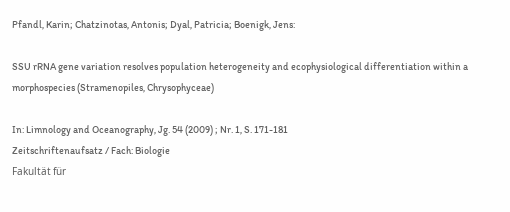Pfandl, Karin; Chatzinotas, Antonis; Dyal, Patricia; Boenigk, Jens:

SSU rRNA gene variation resolves population heterogeneity and ecophysiological differentiation within a morphospecies (Stramenopiles, Chrysophyceae)

In: Limnology and Oceanography, Jg. 54 (2009) ; Nr. 1, S. 171-181
Zeitschriftenaufsatz / Fach: Biologie
Fakultät für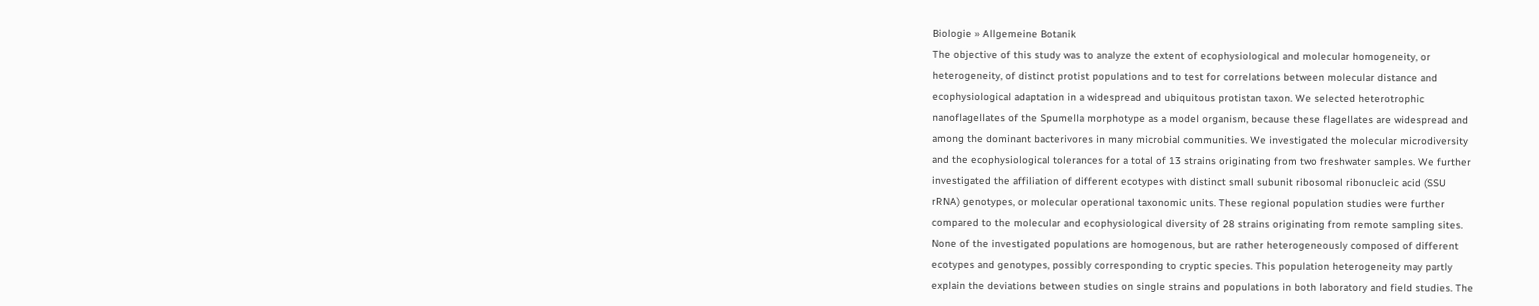Biologie » Allgemeine Botanik
The objective of this study was to analyze the extent of ecophysiological and molecular homogeneity, or
heterogeneity, of distinct protist populations and to test for correlations between molecular distance and
ecophysiological adaptation in a widespread and ubiquitous protistan taxon. We selected heterotrophic
nanoflagellates of the Spumella morphotype as a model organism, because these flagellates are widespread and
among the dominant bacterivores in many microbial communities. We investigated the molecular microdiversity
and the ecophysiological tolerances for a total of 13 strains originating from two freshwater samples. We further
investigated the affiliation of different ecotypes with distinct small subunit ribosomal ribonucleic acid (SSU
rRNA) genotypes, or molecular operational taxonomic units. These regional population studies were further
compared to the molecular and ecophysiological diversity of 28 strains originating from remote sampling sites.
None of the investigated populations are homogenous, but are rather heterogeneously composed of different
ecotypes and genotypes, possibly corresponding to cryptic species. This population heterogeneity may partly
explain the deviations between studies on single strains and populations in both laboratory and field studies. The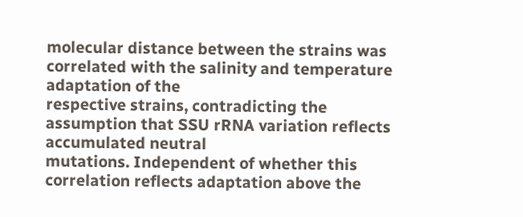molecular distance between the strains was correlated with the salinity and temperature adaptation of the
respective strains, contradicting the assumption that SSU rRNA variation reflects accumulated neutral
mutations. Independent of whether this correlation reflects adaptation above the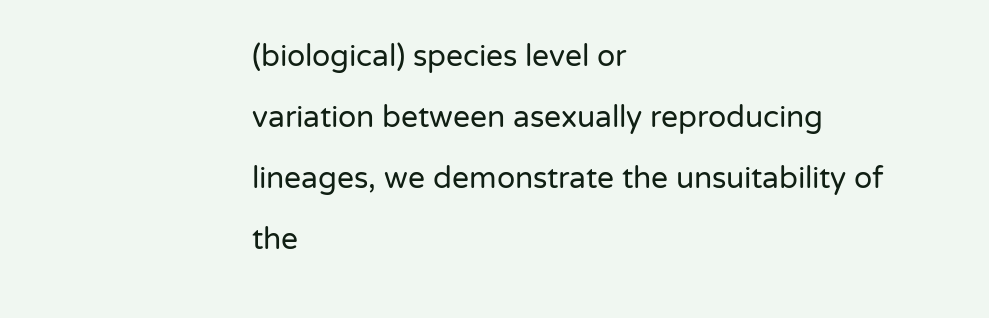(biological) species level or
variation between asexually reproducing lineages, we demonstrate the unsuitability of the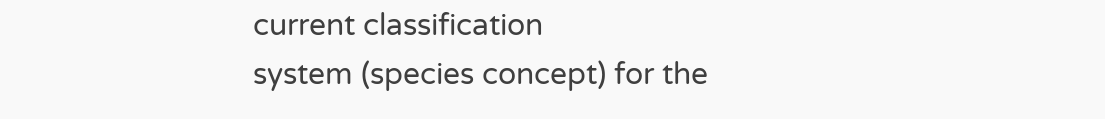current classification
system (species concept) for the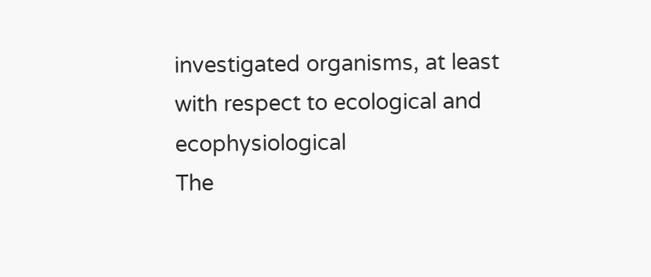investigated organisms, at least with respect to ecological and ecophysiological
The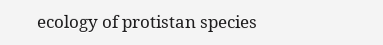ecology of protistan species